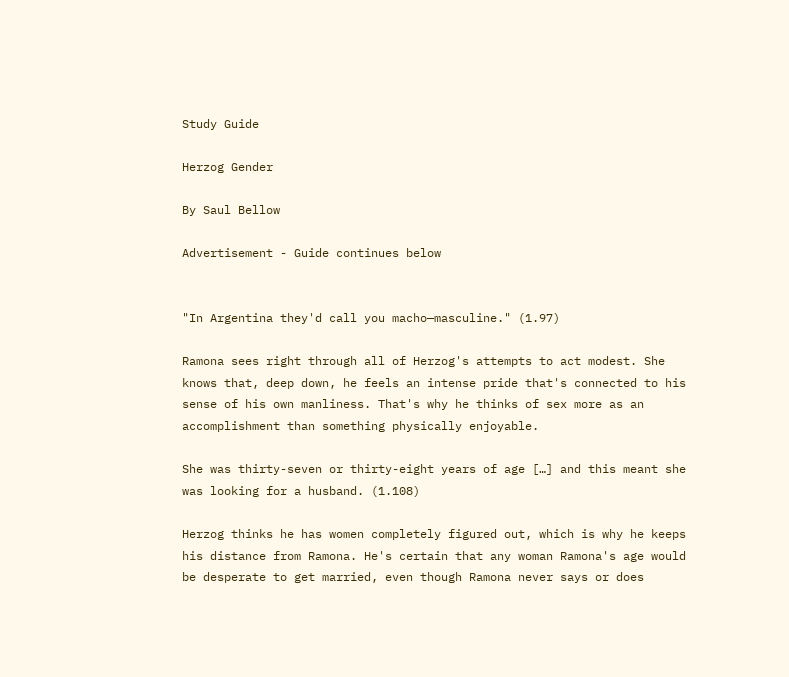Study Guide

Herzog Gender

By Saul Bellow

Advertisement - Guide continues below


"In Argentina they'd call you macho—masculine." (1.97)

Ramona sees right through all of Herzog's attempts to act modest. She knows that, deep down, he feels an intense pride that's connected to his sense of his own manliness. That's why he thinks of sex more as an accomplishment than something physically enjoyable.

She was thirty-seven or thirty-eight years of age […] and this meant she was looking for a husband. (1.108)

Herzog thinks he has women completely figured out, which is why he keeps his distance from Ramona. He's certain that any woman Ramona's age would be desperate to get married, even though Ramona never says or does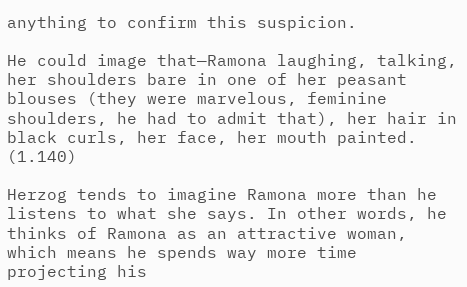anything to confirm this suspicion.

He could image that—Ramona laughing, talking, her shoulders bare in one of her peasant blouses (they were marvelous, feminine shoulders, he had to admit that), her hair in black curls, her face, her mouth painted. (1.140)

Herzog tends to imagine Ramona more than he listens to what she says. In other words, he thinks of Ramona as an attractive woman, which means he spends way more time projecting his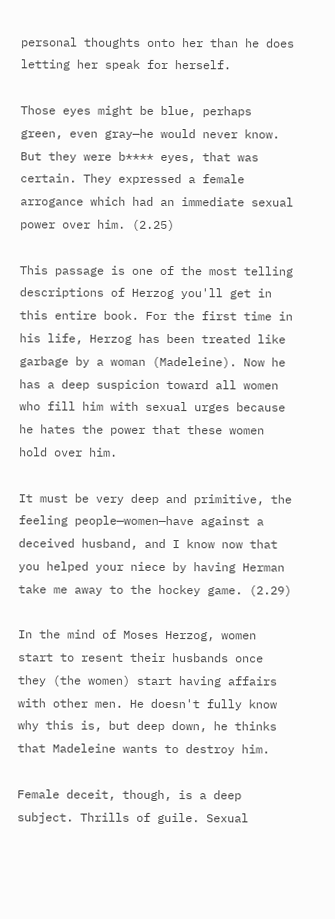personal thoughts onto her than he does letting her speak for herself.

Those eyes might be blue, perhaps green, even gray—he would never know. But they were b**** eyes, that was certain. They expressed a female arrogance which had an immediate sexual power over him. (2.25)

This passage is one of the most telling descriptions of Herzog you'll get in this entire book. For the first time in his life, Herzog has been treated like garbage by a woman (Madeleine). Now he has a deep suspicion toward all women who fill him with sexual urges because he hates the power that these women hold over him.

It must be very deep and primitive, the feeling people—women—have against a deceived husband, and I know now that you helped your niece by having Herman take me away to the hockey game. (2.29)

In the mind of Moses Herzog, women start to resent their husbands once they (the women) start having affairs with other men. He doesn't fully know why this is, but deep down, he thinks that Madeleine wants to destroy him.

Female deceit, though, is a deep subject. Thrills of guile. Sexual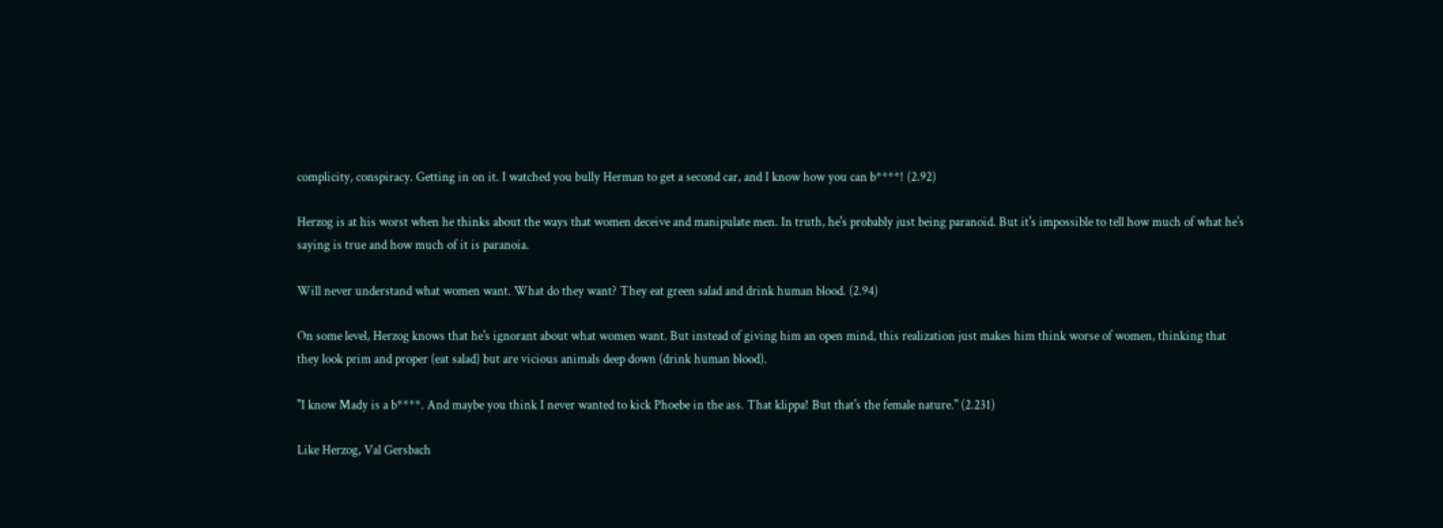complicity, conspiracy. Getting in on it. I watched you bully Herman to get a second car, and I know how you can b****! (2.92)

Herzog is at his worst when he thinks about the ways that women deceive and manipulate men. In truth, he's probably just being paranoid. But it's impossible to tell how much of what he's saying is true and how much of it is paranoia.

Will never understand what women want. What do they want? They eat green salad and drink human blood. (2.94)

On some level, Herzog knows that he's ignorant about what women want. But instead of giving him an open mind, this realization just makes him think worse of women, thinking that they look prim and proper (eat salad) but are vicious animals deep down (drink human blood).

"I know Mady is a b****. And maybe you think I never wanted to kick Phoebe in the ass. That klippa! But that's the female nature." (2.231)

Like Herzog, Val Gersbach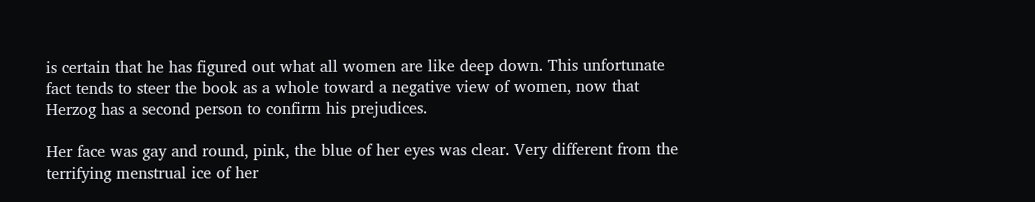is certain that he has figured out what all women are like deep down. This unfortunate fact tends to steer the book as a whole toward a negative view of women, now that Herzog has a second person to confirm his prejudices.

Her face was gay and round, pink, the blue of her eyes was clear. Very different from the terrifying menstrual ice of her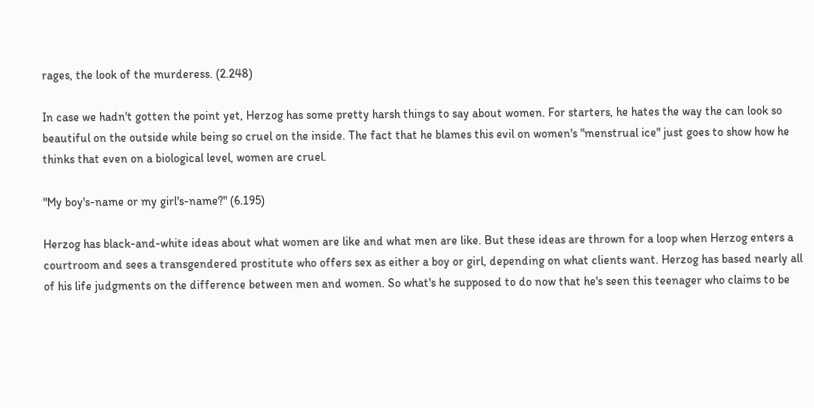rages, the look of the murderess. (2.248)

In case we hadn't gotten the point yet, Herzog has some pretty harsh things to say about women. For starters, he hates the way the can look so beautiful on the outside while being so cruel on the inside. The fact that he blames this evil on women's "menstrual ice" just goes to show how he thinks that even on a biological level, women are cruel.

"My boy's-name or my girl's-name?" (6.195)

Herzog has black-and-white ideas about what women are like and what men are like. But these ideas are thrown for a loop when Herzog enters a courtroom and sees a transgendered prostitute who offers sex as either a boy or girl, depending on what clients want. Herzog has based nearly all of his life judgments on the difference between men and women. So what's he supposed to do now that he's seen this teenager who claims to be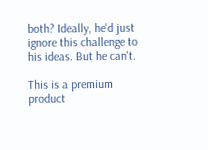both? Ideally, he'd just ignore this challenge to his ideas. But he can't.

This is a premium product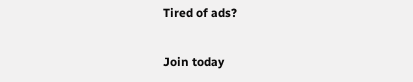Tired of ads?

Join today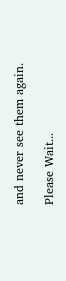and never see them again.

Please Wait...